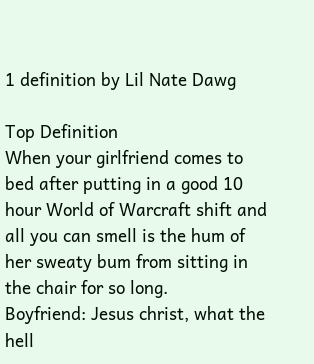1 definition by Lil Nate Dawg

Top Definition
When your girlfriend comes to bed after putting in a good 10 hour World of Warcraft shift and all you can smell is the hum of her sweaty bum from sitting in the chair for so long.
Boyfriend: Jesus christ, what the hell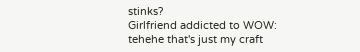stinks?
Girlfriend addicted to WOW: tehehe that's just my craft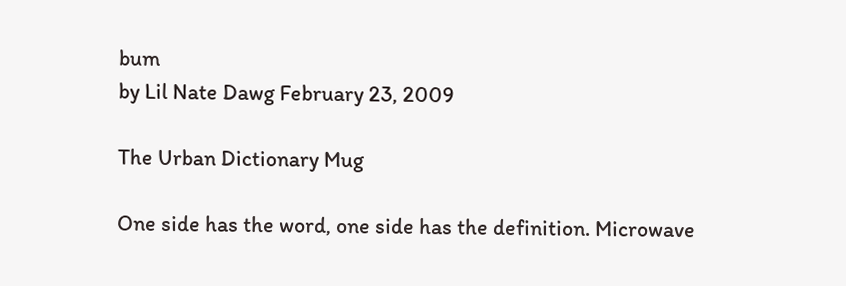bum
by Lil Nate Dawg February 23, 2009

The Urban Dictionary Mug

One side has the word, one side has the definition. Microwave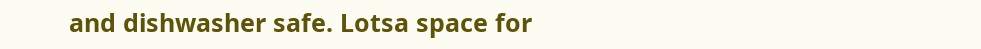and dishwasher safe. Lotsa space for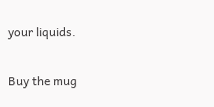your liquids.

Buy the mug